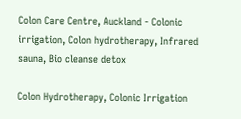Colon Care Centre, Auckland - Colonic irrigation, Colon hydrotherapy, Infrared sauna, Bio cleanse detox

Colon Hydrotherapy, Colonic Irrigation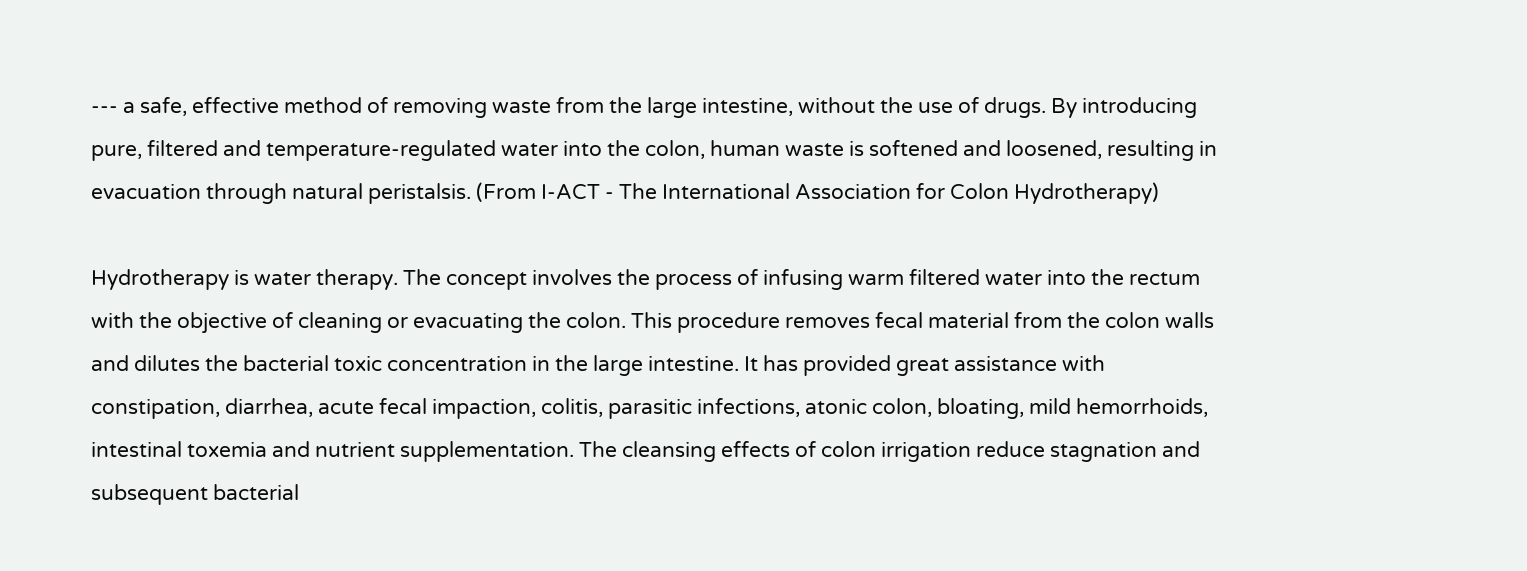--- a safe, effective method of removing waste from the large intestine, without the use of drugs. By introducing pure, filtered and temperature-regulated water into the colon, human waste is softened and loosened, resulting in evacuation through natural peristalsis. (From I-ACT - The International Association for Colon Hydrotherapy)

Hydrotherapy is water therapy. The concept involves the process of infusing warm filtered water into the rectum with the objective of cleaning or evacuating the colon. This procedure removes fecal material from the colon walls and dilutes the bacterial toxic concentration in the large intestine. It has provided great assistance with constipation, diarrhea, acute fecal impaction, colitis, parasitic infections, atonic colon, bloating, mild hemorrhoids, intestinal toxemia and nutrient supplementation. The cleansing effects of colon irrigation reduce stagnation and subsequent bacterial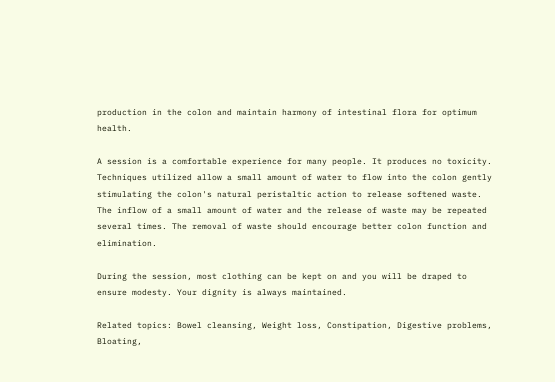production in the colon and maintain harmony of intestinal flora for optimum health.

A session is a comfortable experience for many people. It produces no toxicity. Techniques utilized allow a small amount of water to flow into the colon gently stimulating the colon's natural peristaltic action to release softened waste. The inflow of a small amount of water and the release of waste may be repeated several times. The removal of waste should encourage better colon function and elimination.

During the session, most clothing can be kept on and you will be draped to ensure modesty. Your dignity is always maintained.

Related topics: Bowel cleansing, Weight loss, Constipation, Digestive problems, Bloating,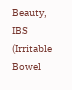Beauty, IBS (Irritable Bowel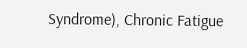Syndrome), Chronic Fatigue